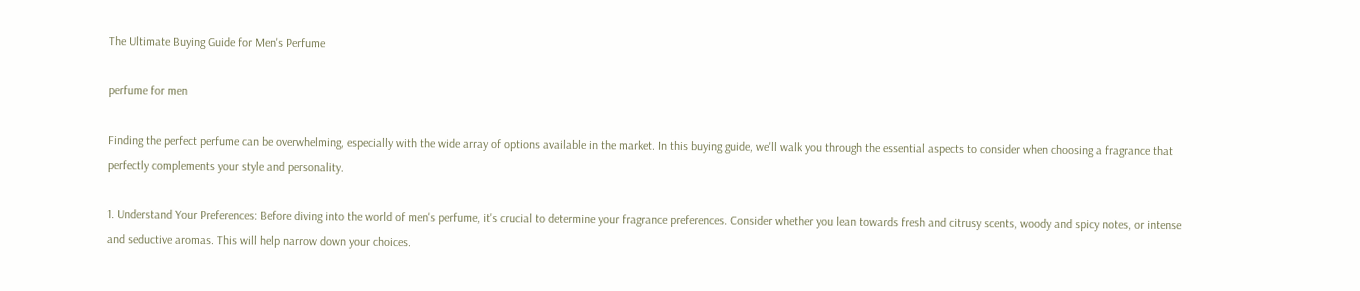The Ultimate Buying Guide for Men's Perfume

perfume for men

Finding the perfect perfume can be overwhelming, especially with the wide array of options available in the market. In this buying guide, we'll walk you through the essential aspects to consider when choosing a fragrance that perfectly complements your style and personality.

1. Understand Your Preferences: Before diving into the world of men's perfume, it's crucial to determine your fragrance preferences. Consider whether you lean towards fresh and citrusy scents, woody and spicy notes, or intense and seductive aromas. This will help narrow down your choices.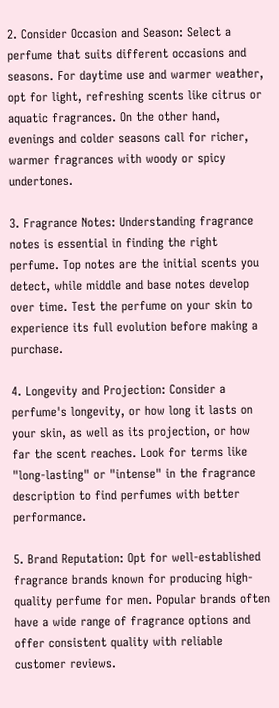2. Consider Occasion and Season: Select a perfume that suits different occasions and seasons. For daytime use and warmer weather, opt for light, refreshing scents like citrus or aquatic fragrances. On the other hand, evenings and colder seasons call for richer, warmer fragrances with woody or spicy undertones.

3. Fragrance Notes: Understanding fragrance notes is essential in finding the right perfume. Top notes are the initial scents you detect, while middle and base notes develop over time. Test the perfume on your skin to experience its full evolution before making a purchase.

4. Longevity and Projection: Consider a perfume's longevity, or how long it lasts on your skin, as well as its projection, or how far the scent reaches. Look for terms like "long-lasting" or "intense" in the fragrance description to find perfumes with better performance.

5. Brand Reputation: Opt for well-established fragrance brands known for producing high-quality perfume for men. Popular brands often have a wide range of fragrance options and offer consistent quality with reliable customer reviews.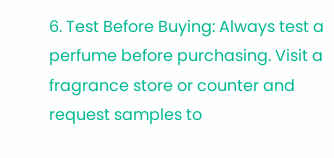6. Test Before Buying: Always test a perfume before purchasing. Visit a fragrance store or counter and request samples to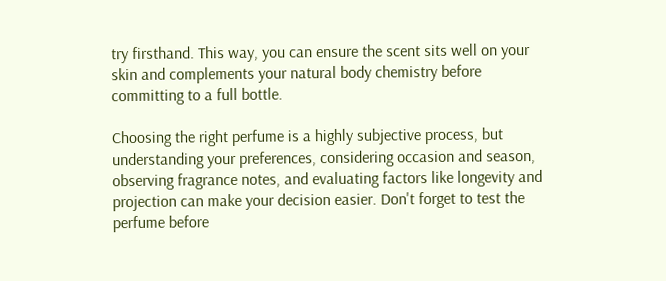try firsthand. This way, you can ensure the scent sits well on your skin and complements your natural body chemistry before committing to a full bottle.

Choosing the right perfume is a highly subjective process, but understanding your preferences, considering occasion and season, observing fragrance notes, and evaluating factors like longevity and projection can make your decision easier. Don't forget to test the perfume before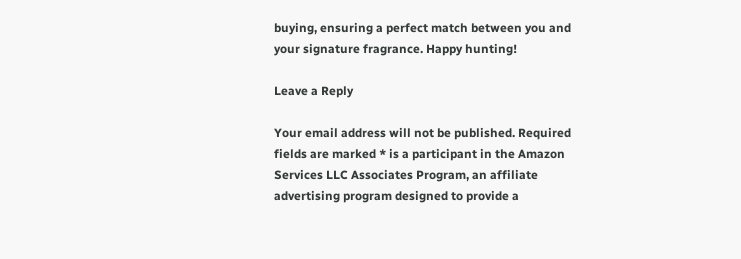buying, ensuring a perfect match between you and your signature fragrance. Happy hunting!

Leave a Reply

Your email address will not be published. Required fields are marked * is a participant in the Amazon Services LLC Associates Program, an affiliate advertising program designed to provide a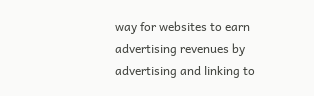way for websites to earn advertising revenues by advertising and linking to